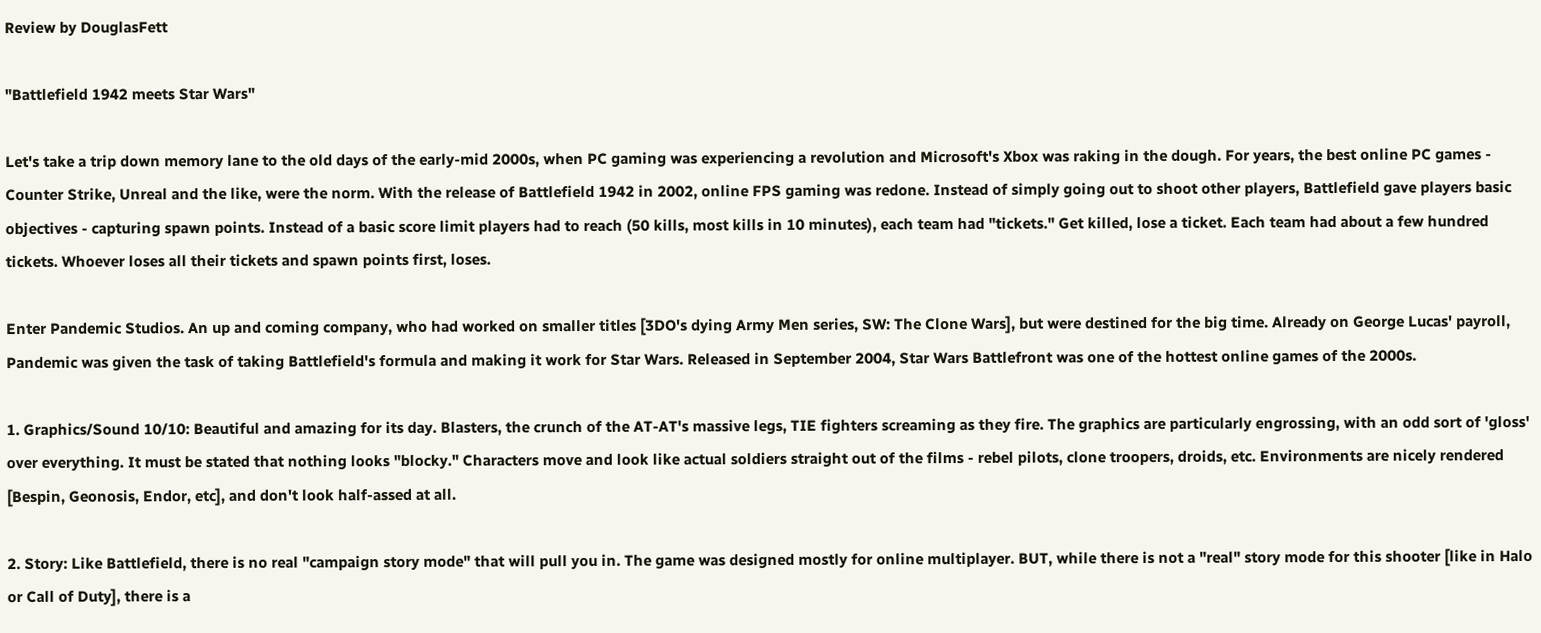Review by DouglasFett

"Battlefield 1942 meets Star Wars"

Let's take a trip down memory lane to the old days of the early-mid 2000s, when PC gaming was experiencing a revolution and Microsoft's Xbox was raking in the dough. For years, the best online PC games - Counter Strike, Unreal and the like, were the norm. With the release of Battlefield 1942 in 2002, online FPS gaming was redone. Instead of simply going out to shoot other players, Battlefield gave players basic objectives - capturing spawn points. Instead of a basic score limit players had to reach (50 kills, most kills in 10 minutes), each team had "tickets." Get killed, lose a ticket. Each team had about a few hundred tickets. Whoever loses all their tickets and spawn points first, loses.

Enter Pandemic Studios. An up and coming company, who had worked on smaller titles [3DO's dying Army Men series, SW: The Clone Wars], but were destined for the big time. Already on George Lucas' payroll, Pandemic was given the task of taking Battlefield's formula and making it work for Star Wars. Released in September 2004, Star Wars Battlefront was one of the hottest online games of the 2000s.

1. Graphics/Sound 10/10: Beautiful and amazing for its day. Blasters, the crunch of the AT-AT's massive legs, TIE fighters screaming as they fire. The graphics are particularly engrossing, with an odd sort of 'gloss' over everything. It must be stated that nothing looks "blocky." Characters move and look like actual soldiers straight out of the films - rebel pilots, clone troopers, droids, etc. Environments are nicely rendered [Bespin, Geonosis, Endor, etc], and don't look half-assed at all.

2. Story: Like Battlefield, there is no real "campaign story mode" that will pull you in. The game was designed mostly for online multiplayer. BUT, while there is not a "real" story mode for this shooter [like in Halo or Call of Duty], there is a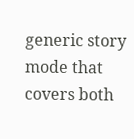generic story mode that covers both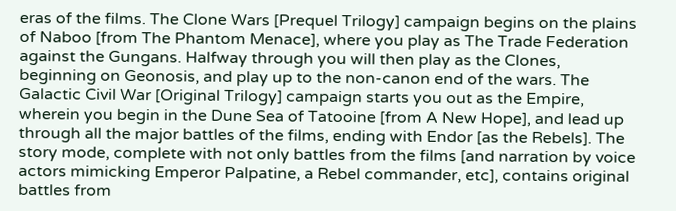eras of the films. The Clone Wars [Prequel Trilogy] campaign begins on the plains of Naboo [from The Phantom Menace], where you play as The Trade Federation against the Gungans. Halfway through you will then play as the Clones, beginning on Geonosis, and play up to the non-canon end of the wars. The Galactic Civil War [Original Trilogy] campaign starts you out as the Empire, wherein you begin in the Dune Sea of Tatooine [from A New Hope], and lead up through all the major battles of the films, ending with Endor [as the Rebels]. The story mode, complete with not only battles from the films [and narration by voice actors mimicking Emperor Palpatine, a Rebel commander, etc], contains original battles from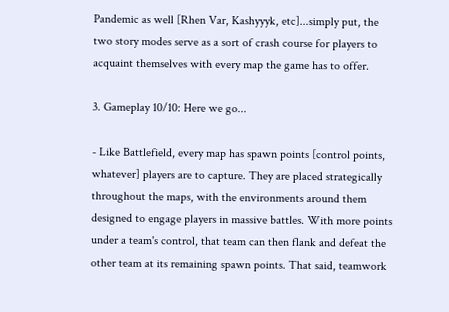Pandemic as well [Rhen Var, Kashyyyk, etc]...simply put, the two story modes serve as a sort of crash course for players to acquaint themselves with every map the game has to offer.

3. Gameplay 10/10: Here we go...

- Like Battlefield, every map has spawn points [control points, whatever] players are to capture. They are placed strategically throughout the maps, with the environments around them designed to engage players in massive battles. With more points under a team's control, that team can then flank and defeat the other team at its remaining spawn points. That said, teamwork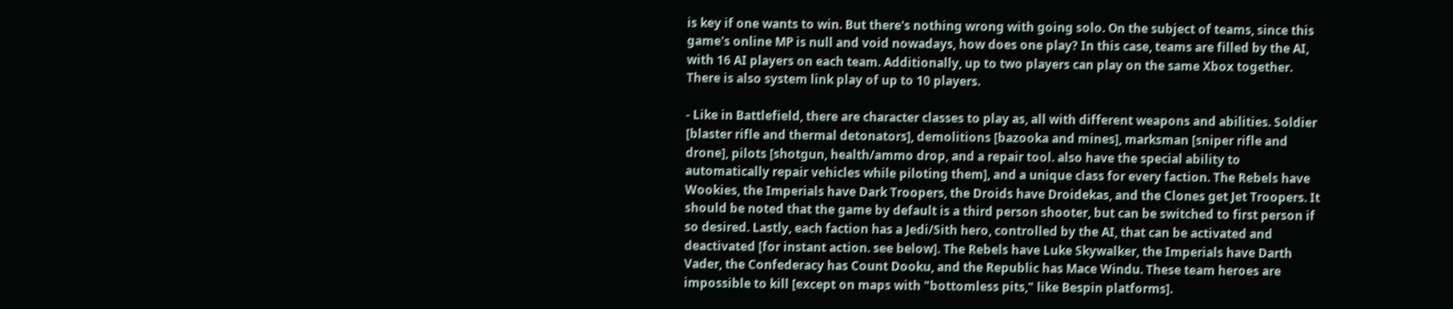is key if one wants to win. But there's nothing wrong with going solo. On the subject of teams, since this game's online MP is null and void nowadays, how does one play? In this case, teams are filled by the AI, with 16 AI players on each team. Additionally, up to two players can play on the same Xbox together. There is also system link play of up to 10 players.

- Like in Battlefield, there are character classes to play as, all with different weapons and abilities. Soldier [blaster rifle and thermal detonators], demolitions [bazooka and mines], marksman [sniper rifle and drone], pilots [shotgun, health/ammo drop, and a repair tool. also have the special ability to automatically repair vehicles while piloting them], and a unique class for every faction. The Rebels have Wookies, the Imperials have Dark Troopers, the Droids have Droidekas, and the Clones get Jet Troopers. It should be noted that the game by default is a third person shooter, but can be switched to first person if so desired. Lastly, each faction has a Jedi/Sith hero, controlled by the AI, that can be activated and deactivated [for instant action. see below]. The Rebels have Luke Skywalker, the Imperials have Darth Vader, the Confederacy has Count Dooku, and the Republic has Mace Windu. These team heroes are impossible to kill [except on maps with "bottomless pits," like Bespin platforms].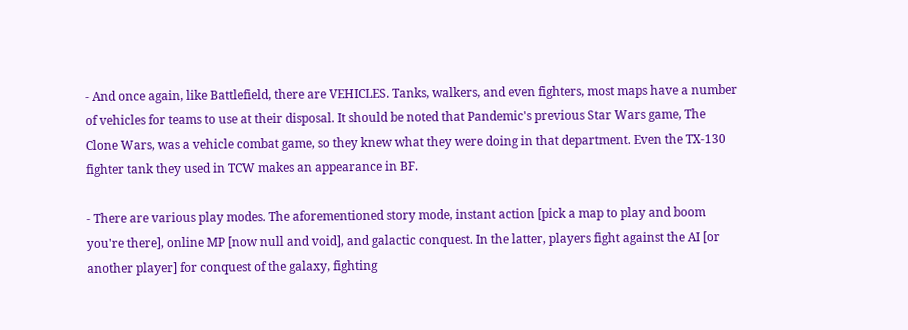- And once again, like Battlefield, there are VEHICLES. Tanks, walkers, and even fighters, most maps have a number of vehicles for teams to use at their disposal. It should be noted that Pandemic's previous Star Wars game, The Clone Wars, was a vehicle combat game, so they knew what they were doing in that department. Even the TX-130 fighter tank they used in TCW makes an appearance in BF.

- There are various play modes. The aforementioned story mode, instant action [pick a map to play and boom you're there], online MP [now null and void], and galactic conquest. In the latter, players fight against the AI [or another player] for conquest of the galaxy, fighting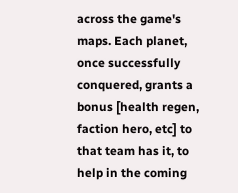across the game's maps. Each planet, once successfully conquered, grants a bonus [health regen, faction hero, etc] to that team has it, to help in the coming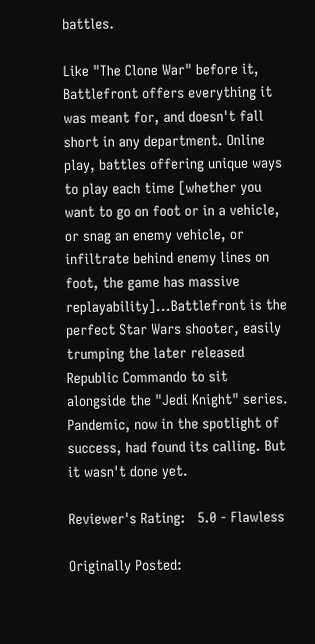battles.

Like "The Clone War" before it, Battlefront offers everything it was meant for, and doesn't fall short in any department. Online play, battles offering unique ways to play each time [whether you want to go on foot or in a vehicle, or snag an enemy vehicle, or infiltrate behind enemy lines on foot, the game has massive replayability]...Battlefront is the perfect Star Wars shooter, easily trumping the later released Republic Commando to sit alongside the "Jedi Knight" series. Pandemic, now in the spotlight of success, had found its calling. But it wasn't done yet.

Reviewer's Rating:   5.0 - Flawless

Originally Posted: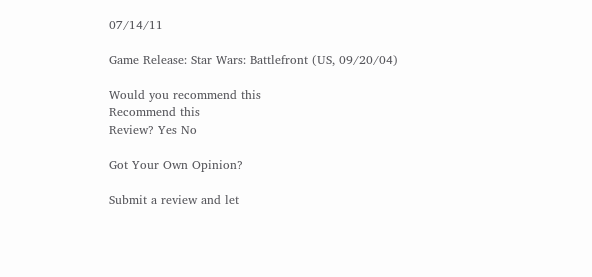07/14/11

Game Release: Star Wars: Battlefront (US, 09/20/04)

Would you recommend this
Recommend this
Review? Yes No

Got Your Own Opinion?

Submit a review and let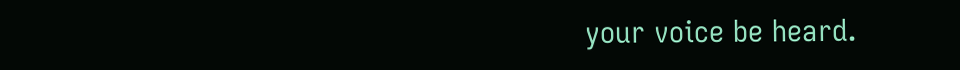your voice be heard.